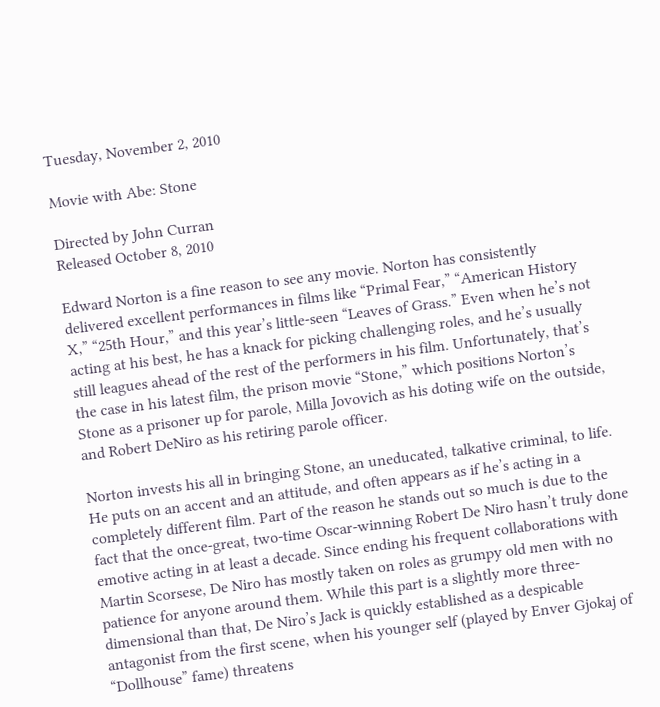Tuesday, November 2, 2010

Movie with Abe: Stone

Directed by John Curran
Released October 8, 2010

Edward Norton is a fine reason to see any movie. Norton has consistently delivered excellent performances in films like “Primal Fear,” “American History X,” “25th Hour,” and this year’s little-seen “Leaves of Grass.” Even when he’s not acting at his best, he has a knack for picking challenging roles, and he’s usually still leagues ahead of the rest of the performers in his film. Unfortunately, that’s the case in his latest film, the prison movie “Stone,” which positions Norton’s Stone as a prisoner up for parole, Milla Jovovich as his doting wife on the outside, and Robert DeNiro as his retiring parole officer.

Norton invests his all in bringing Stone, an uneducated, talkative criminal, to life. He puts on an accent and an attitude, and often appears as if he’s acting in a completely different film. Part of the reason he stands out so much is due to the fact that the once-great, two-time Oscar-winning Robert De Niro hasn’t truly done emotive acting in at least a decade. Since ending his frequent collaborations with Martin Scorsese, De Niro has mostly taken on roles as grumpy old men with no patience for anyone around them. While this part is a slightly more three-dimensional than that, De Niro’s Jack is quickly established as a despicable antagonist from the first scene, when his younger self (played by Enver Gjokaj of “Dollhouse” fame) threatens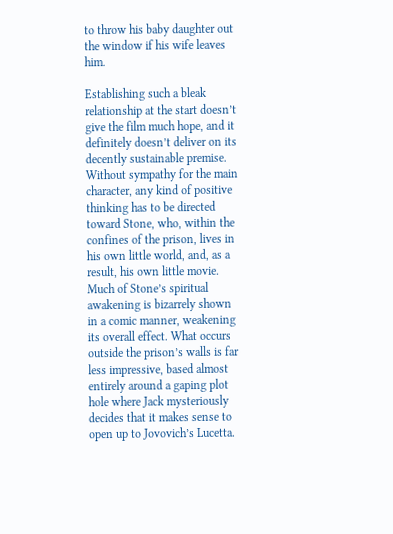to throw his baby daughter out the window if his wife leaves him.

Establishing such a bleak relationship at the start doesn’t give the film much hope, and it definitely doesn’t deliver on its decently sustainable premise. Without sympathy for the main character, any kind of positive thinking has to be directed toward Stone, who, within the confines of the prison, lives in his own little world, and, as a result, his own little movie. Much of Stone’s spiritual awakening is bizarrely shown in a comic manner, weakening its overall effect. What occurs outside the prison’s walls is far less impressive, based almost entirely around a gaping plot hole where Jack mysteriously decides that it makes sense to open up to Jovovich’s Lucetta.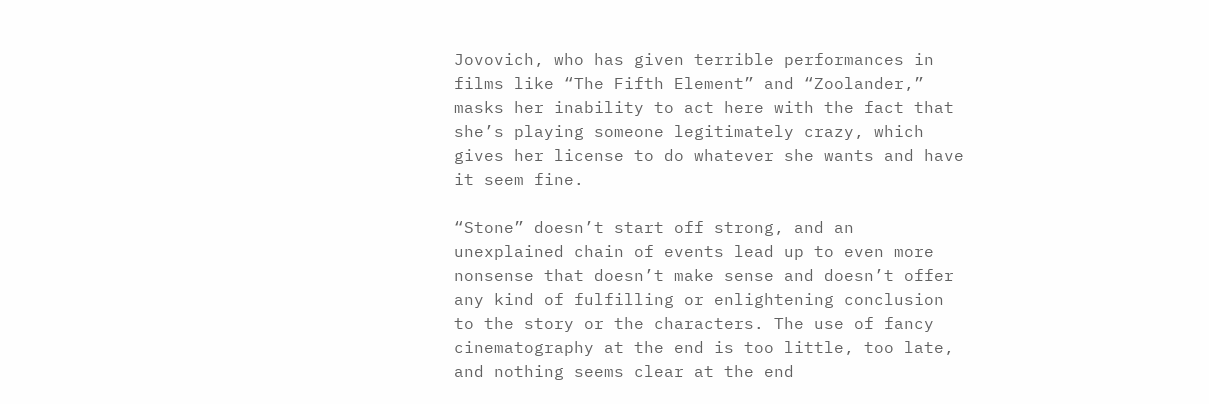Jovovich, who has given terrible performances in films like “The Fifth Element” and “Zoolander,” masks her inability to act here with the fact that she’s playing someone legitimately crazy, which gives her license to do whatever she wants and have it seem fine.

“Stone” doesn’t start off strong, and an unexplained chain of events lead up to even more nonsense that doesn’t make sense and doesn’t offer any kind of fulfilling or enlightening conclusion to the story or the characters. The use of fancy cinematography at the end is too little, too late, and nothing seems clear at the end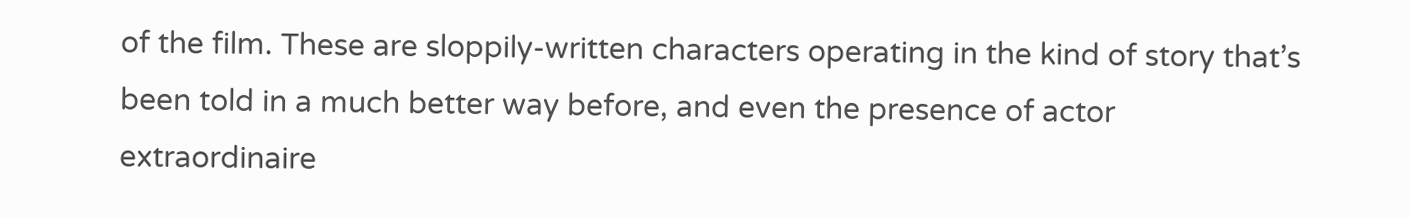of the film. These are sloppily-written characters operating in the kind of story that’s been told in a much better way before, and even the presence of actor extraordinaire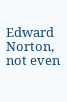Edward Norton, not even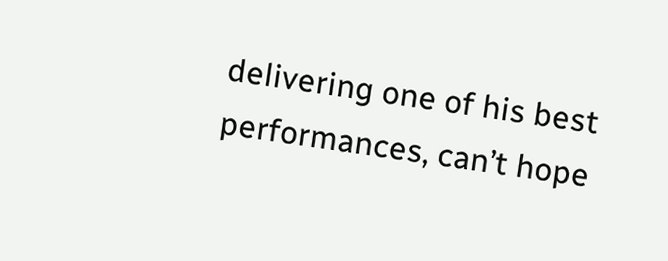delivering one of his best performances, can’t hope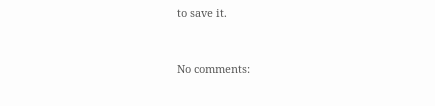to save it.


No comments: